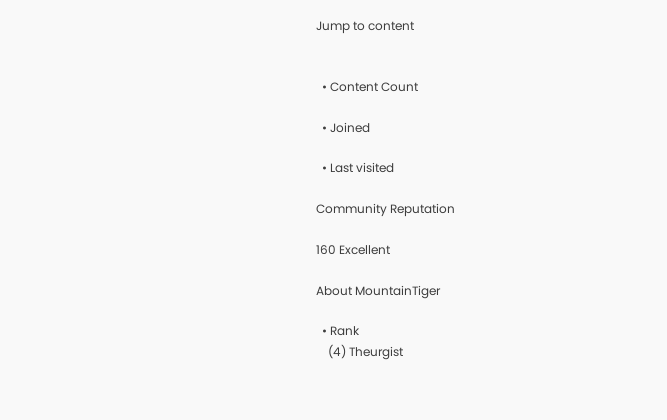Jump to content


  • Content Count

  • Joined

  • Last visited

Community Reputation

160 Excellent

About MountainTiger

  • Rank
    (4) Theurgist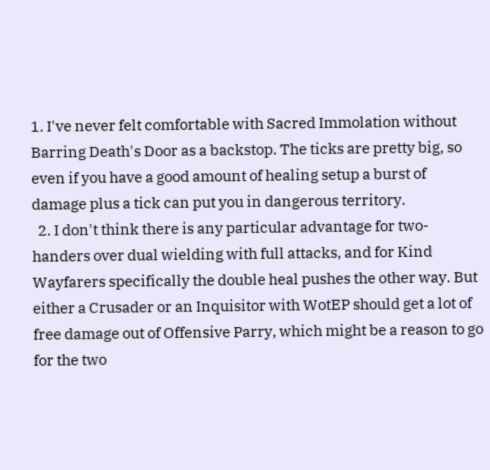1. I've never felt comfortable with Sacred Immolation without Barring Death's Door as a backstop. The ticks are pretty big, so even if you have a good amount of healing setup a burst of damage plus a tick can put you in dangerous territory.
  2. I don't think there is any particular advantage for two-handers over dual wielding with full attacks, and for Kind Wayfarers specifically the double heal pushes the other way. But either a Crusader or an Inquisitor with WotEP should get a lot of free damage out of Offensive Parry, which might be a reason to go for the two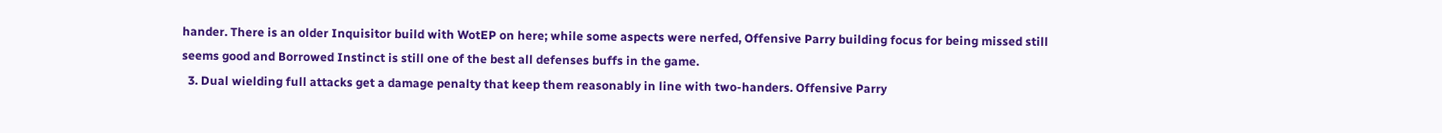hander. There is an older Inquisitor build with WotEP on here; while some aspects were nerfed, Offensive Parry building focus for being missed still seems good and Borrowed Instinct is still one of the best all defenses buffs in the game.
  3. Dual wielding full attacks get a damage penalty that keep them reasonably in line with two-handers. Offensive Parry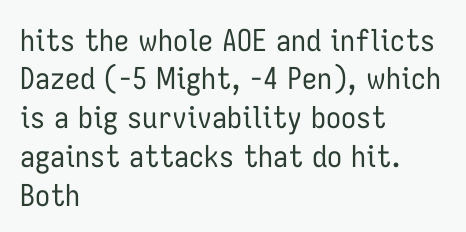hits the whole AOE and inflicts Dazed (-5 Might, -4 Pen), which is a big survivability boost against attacks that do hit. Both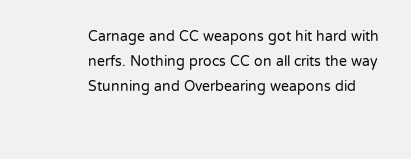Carnage and CC weapons got hit hard with nerfs. Nothing procs CC on all crits the way Stunning and Overbearing weapons did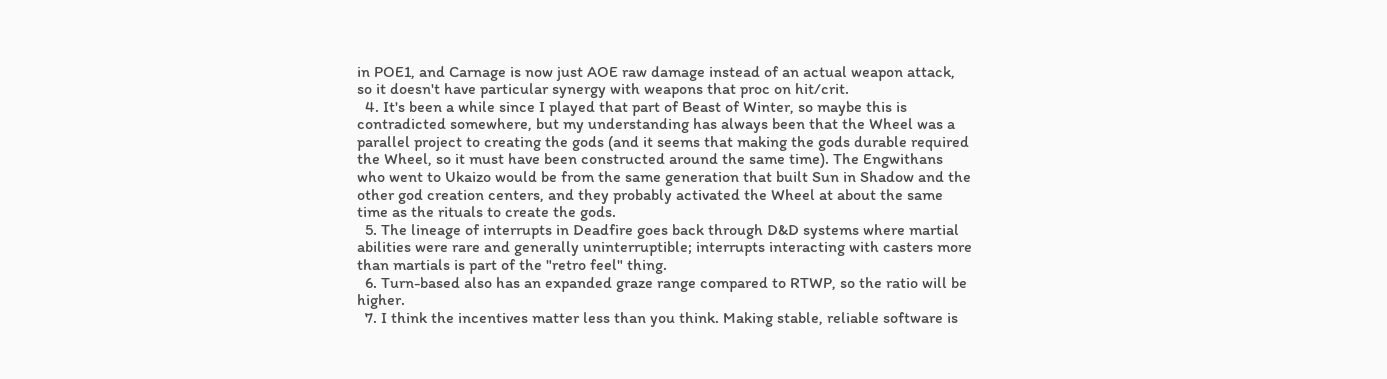in POE1, and Carnage is now just AOE raw damage instead of an actual weapon attack, so it doesn't have particular synergy with weapons that proc on hit/crit.
  4. It's been a while since I played that part of Beast of Winter, so maybe this is contradicted somewhere, but my understanding has always been that the Wheel was a parallel project to creating the gods (and it seems that making the gods durable required the Wheel, so it must have been constructed around the same time). The Engwithans who went to Ukaizo would be from the same generation that built Sun in Shadow and the other god creation centers, and they probably activated the Wheel at about the same time as the rituals to create the gods.
  5. The lineage of interrupts in Deadfire goes back through D&D systems where martial abilities were rare and generally uninterruptible; interrupts interacting with casters more than martials is part of the "retro feel" thing.
  6. Turn-based also has an expanded graze range compared to RTWP, so the ratio will be higher.
  7. I think the incentives matter less than you think. Making stable, reliable software is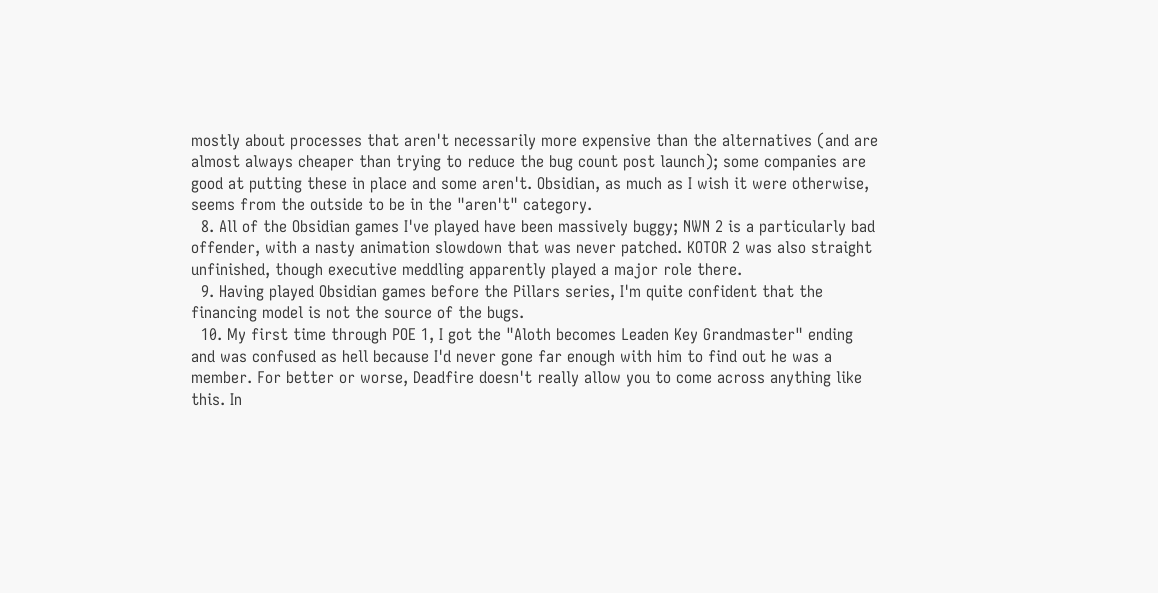mostly about processes that aren't necessarily more expensive than the alternatives (and are almost always cheaper than trying to reduce the bug count post launch); some companies are good at putting these in place and some aren't. Obsidian, as much as I wish it were otherwise, seems from the outside to be in the "aren't" category.
  8. All of the Obsidian games I've played have been massively buggy; NWN 2 is a particularly bad offender, with a nasty animation slowdown that was never patched. KOTOR 2 was also straight unfinished, though executive meddling apparently played a major role there.
  9. Having played Obsidian games before the Pillars series, I'm quite confident that the financing model is not the source of the bugs.
  10. My first time through POE 1, I got the "Aloth becomes Leaden Key Grandmaster" ending and was confused as hell because I'd never gone far enough with him to find out he was a member. For better or worse, Deadfire doesn't really allow you to come across anything like this. In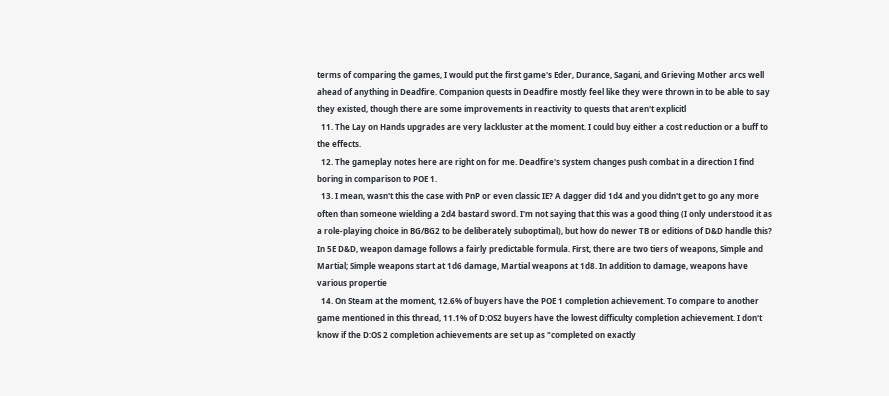terms of comparing the games, I would put the first game's Eder, Durance, Sagani, and Grieving Mother arcs well ahead of anything in Deadfire. Companion quests in Deadfire mostly feel like they were thrown in to be able to say they existed, though there are some improvements in reactivity to quests that aren't explicitl
  11. The Lay on Hands upgrades are very lackluster at the moment. I could buy either a cost reduction or a buff to the effects.
  12. The gameplay notes here are right on for me. Deadfire's system changes push combat in a direction I find boring in comparison to POE 1.
  13. I mean, wasn't this the case with PnP or even classic IE? A dagger did 1d4 and you didn't get to go any more often than someone wielding a 2d4 bastard sword. I'm not saying that this was a good thing (I only understood it as a role-playing choice in BG/BG2 to be deliberately suboptimal), but how do newer TB or editions of D&D handle this? In 5E D&D, weapon damage follows a fairly predictable formula. First, there are two tiers of weapons, Simple and Martial; Simple weapons start at 1d6 damage, Martial weapons at 1d8. In addition to damage, weapons have various propertie
  14. On Steam at the moment, 12.6% of buyers have the POE 1 completion achievement. To compare to another game mentioned in this thread, 11.1% of D:OS2 buyers have the lowest difficulty completion achievement. I don't know if the D:OS 2 completion achievements are set up as "completed on exactly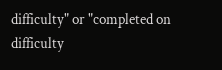difficulty" or "completed on difficulty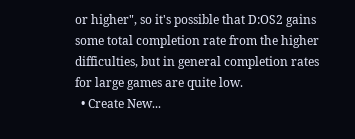or higher", so it's possible that D:OS2 gains some total completion rate from the higher difficulties, but in general completion rates for large games are quite low.
  • Create New...